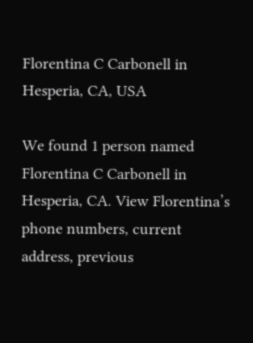Florentina C Carbonell in Hesperia, CA, USA

We found 1 person named Florentina C Carbonell in Hesperia, CA. View Florentina’s phone numbers, current address, previous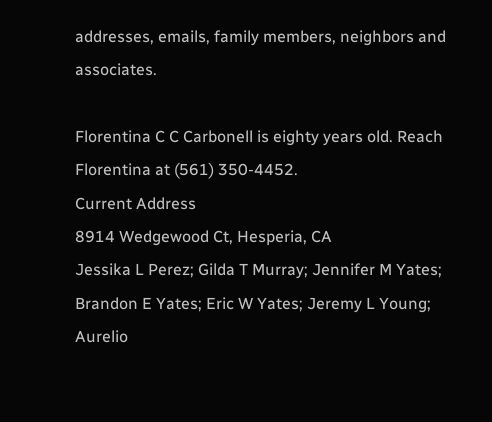addresses, emails, family members, neighbors and associates.

Florentina C C Carbonell is eighty years old. Reach Florentina at (561) 350-4452.
Current Address
8914 Wedgewood Ct, Hesperia, CA
Jessika L Perez; Gilda T Murray; Jennifer M Yates; Brandon E Yates; Eric W Yates; Jeremy L Young; Aurelio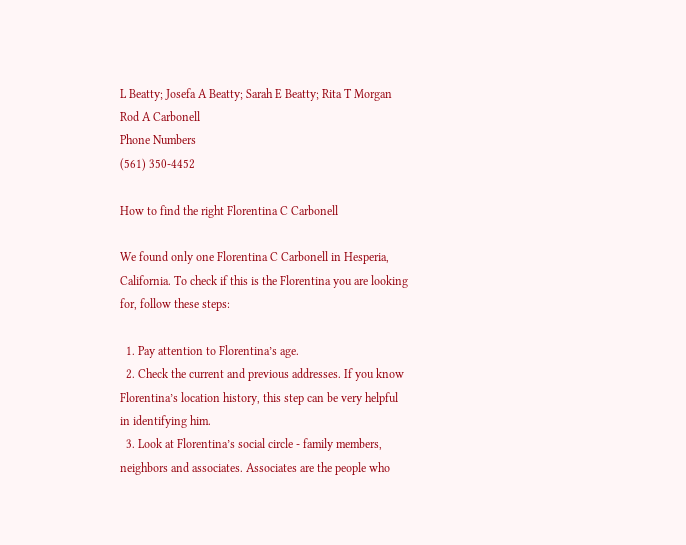L Beatty; Josefa A Beatty; Sarah E Beatty; Rita T Morgan
Rod A Carbonell
Phone Numbers
(561) 350-4452

How to find the right Florentina C Carbonell

We found only one Florentina C Carbonell in Hesperia, California. To check if this is the Florentina you are looking for, follow these steps:

  1. Pay attention to Florentina’s age.
  2. Check the current and previous addresses. If you know Florentina’s location history, this step can be very helpful in identifying him.
  3. Look at Florentina’s social circle - family members, neighbors and associates. Associates are the people who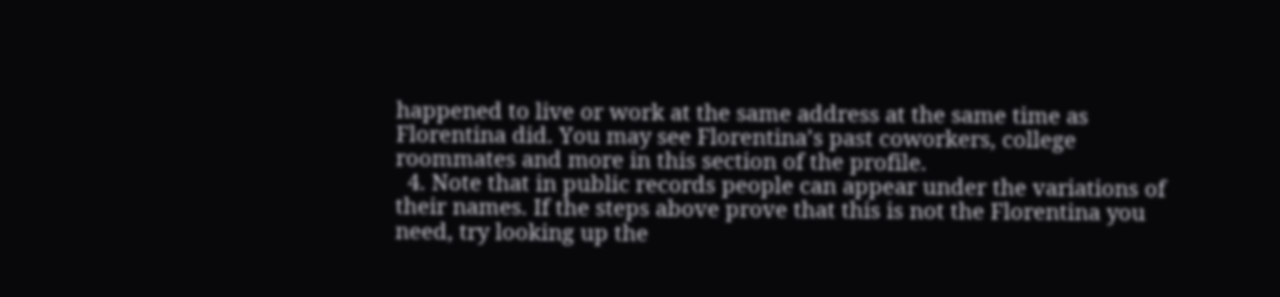happened to live or work at the same address at the same time as Florentina did. You may see Florentina’s past coworkers, college roommates and more in this section of the profile.
  4. Note that in public records people can appear under the variations of their names. If the steps above prove that this is not the Florentina you need, try looking up the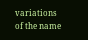variations of the name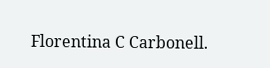Florentina C Carbonell.